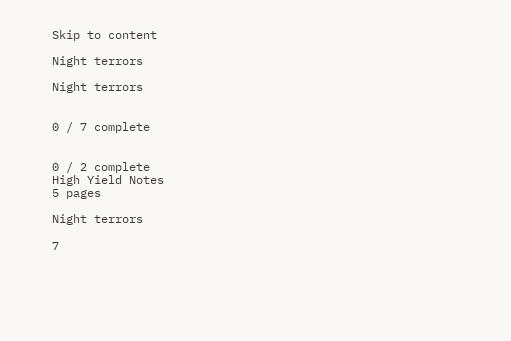Skip to content

Night terrors

Night terrors


0 / 7 complete


0 / 2 complete
High Yield Notes
5 pages

Night terrors

7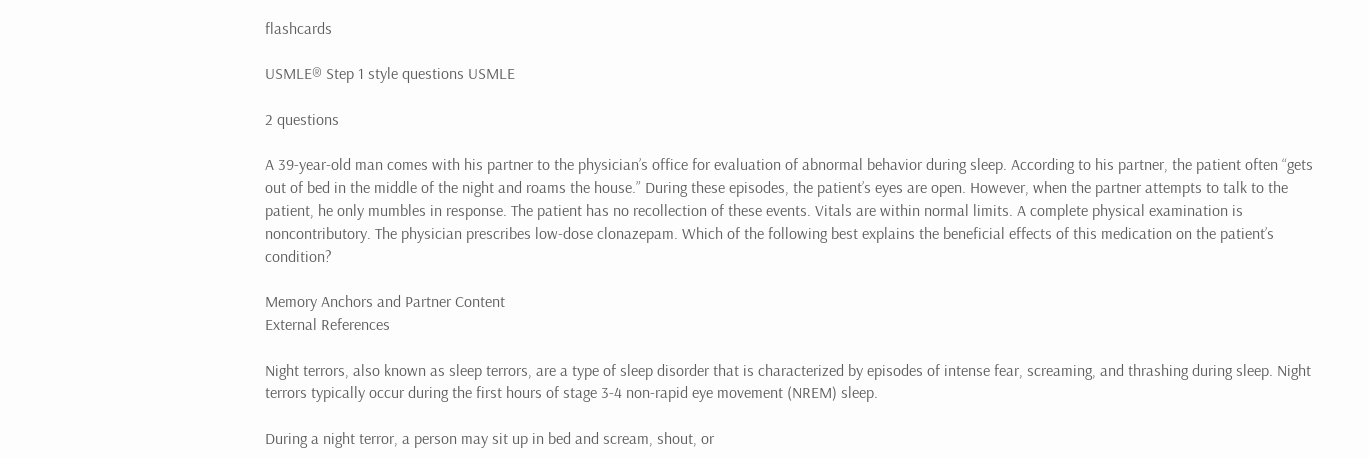flashcards

USMLE® Step 1 style questions USMLE

2 questions

A 39-year-old man comes with his partner to the physician’s office for evaluation of abnormal behavior during sleep. According to his partner, the patient often “gets out of bed in the middle of the night and roams the house.” During these episodes, the patient’s eyes are open. However, when the partner attempts to talk to the patient, he only mumbles in response. The patient has no recollection of these events. Vitals are within normal limits. A complete physical examination is noncontributory. The physician prescribes low-dose clonazepam. Which of the following best explains the beneficial effects of this medication on the patient’s condition?

Memory Anchors and Partner Content
External References

Night terrors, also known as sleep terrors, are a type of sleep disorder that is characterized by episodes of intense fear, screaming, and thrashing during sleep. Night terrors typically occur during the first hours of stage 3-4 non-rapid eye movement (NREM) sleep.

During a night terror, a person may sit up in bed and scream, shout, or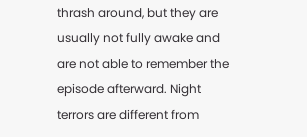thrash around, but they are usually not fully awake and are not able to remember the episode afterward. Night terrors are different from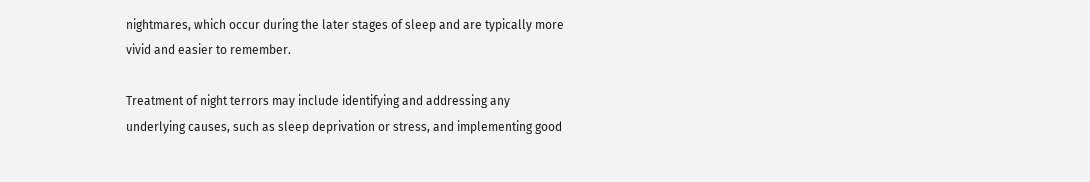nightmares, which occur during the later stages of sleep and are typically more vivid and easier to remember.

Treatment of night terrors may include identifying and addressing any underlying causes, such as sleep deprivation or stress, and implementing good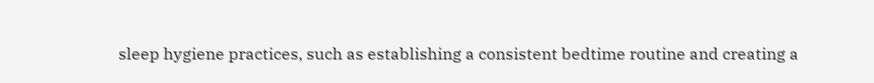sleep hygiene practices, such as establishing a consistent bedtime routine and creating a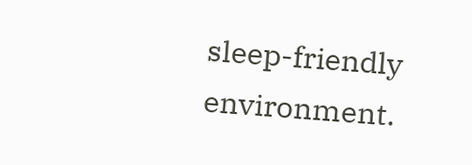sleep-friendly environment.